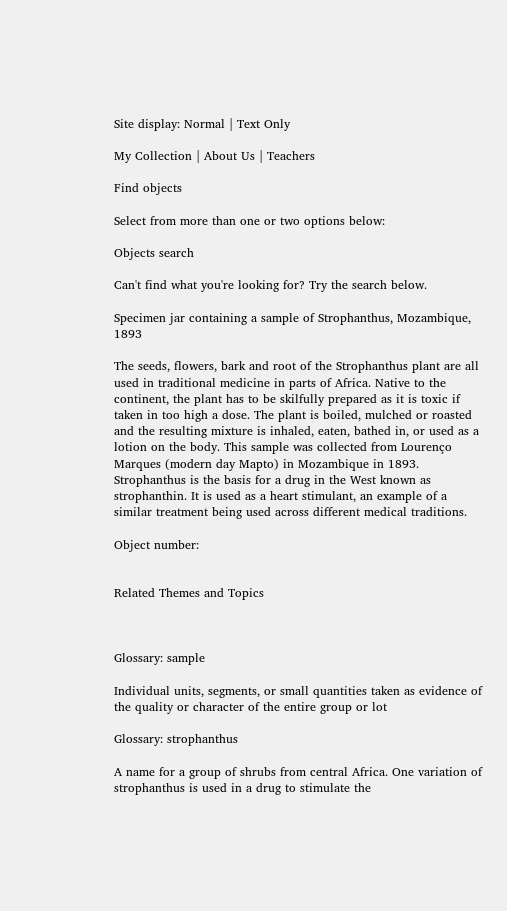Site display: Normal | Text Only

My Collection | About Us | Teachers

Find objects

Select from more than one or two options below:

Objects search

Can't find what you're looking for? Try the search below.

Specimen jar containing a sample of Strophanthus, Mozambique, 1893

The seeds, flowers, bark and root of the Strophanthus plant are all used in traditional medicine in parts of Africa. Native to the continent, the plant has to be skilfully prepared as it is toxic if taken in too high a dose. The plant is boiled, mulched or roasted and the resulting mixture is inhaled, eaten, bathed in, or used as a lotion on the body. This sample was collected from Lourenço Marques (modern day Mapto) in Mozambique in 1893. Strophanthus is the basis for a drug in the West known as strophanthin. It is used as a heart stimulant, an example of a similar treatment being used across different medical traditions.

Object number:


Related Themes and Topics



Glossary: sample

Individual units, segments, or small quantities taken as evidence of the quality or character of the entire group or lot

Glossary: strophanthus

A name for a group of shrubs from central Africa. One variation of strophanthus is used in a drug to stimulate the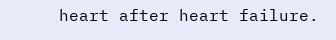heart after heart failure.